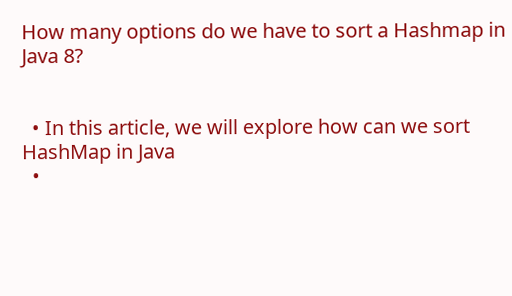How many options do we have to sort a Hashmap in Java 8?


  • In this article, we will explore how can we sort HashMap in Java
  •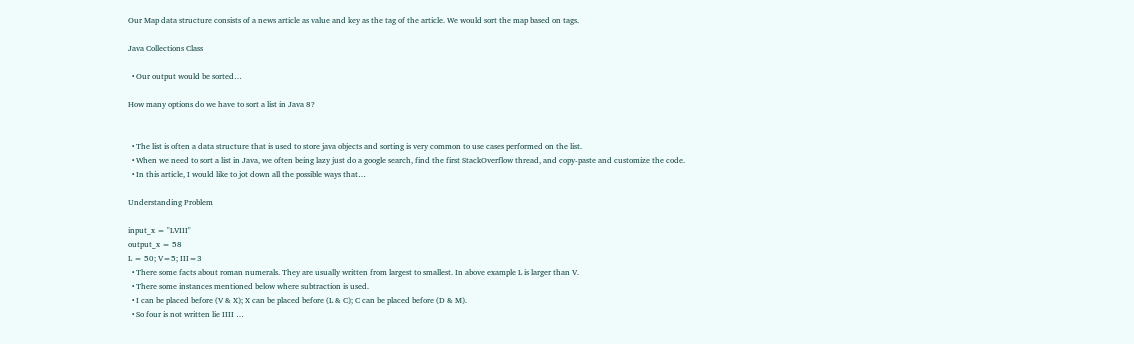Our Map data structure consists of a news article as value and key as the tag of the article. We would sort the map based on tags.

Java Collections Class

  • Our output would be sorted…

How many options do we have to sort a list in Java 8?


  • The list is often a data structure that is used to store java objects and sorting is very common to use cases performed on the list.
  • When we need to sort a list in Java, we often being lazy just do a google search, find the first StackOverflow thread, and copy-paste and customize the code.
  • In this article, I would like to jot down all the possible ways that…

Understanding Problem

input_x = "LVIII"
output_x = 58
L = 50; V=5; III=3
  • There some facts about roman numerals. They are usually written from largest to smallest. In above example L is larger than V.
  • There some instances mentioned below where subtraction is used.
  • I can be placed before (V & X); X can be placed before (L & C); C can be placed before (D & M).
  • So four is not written lie IIII …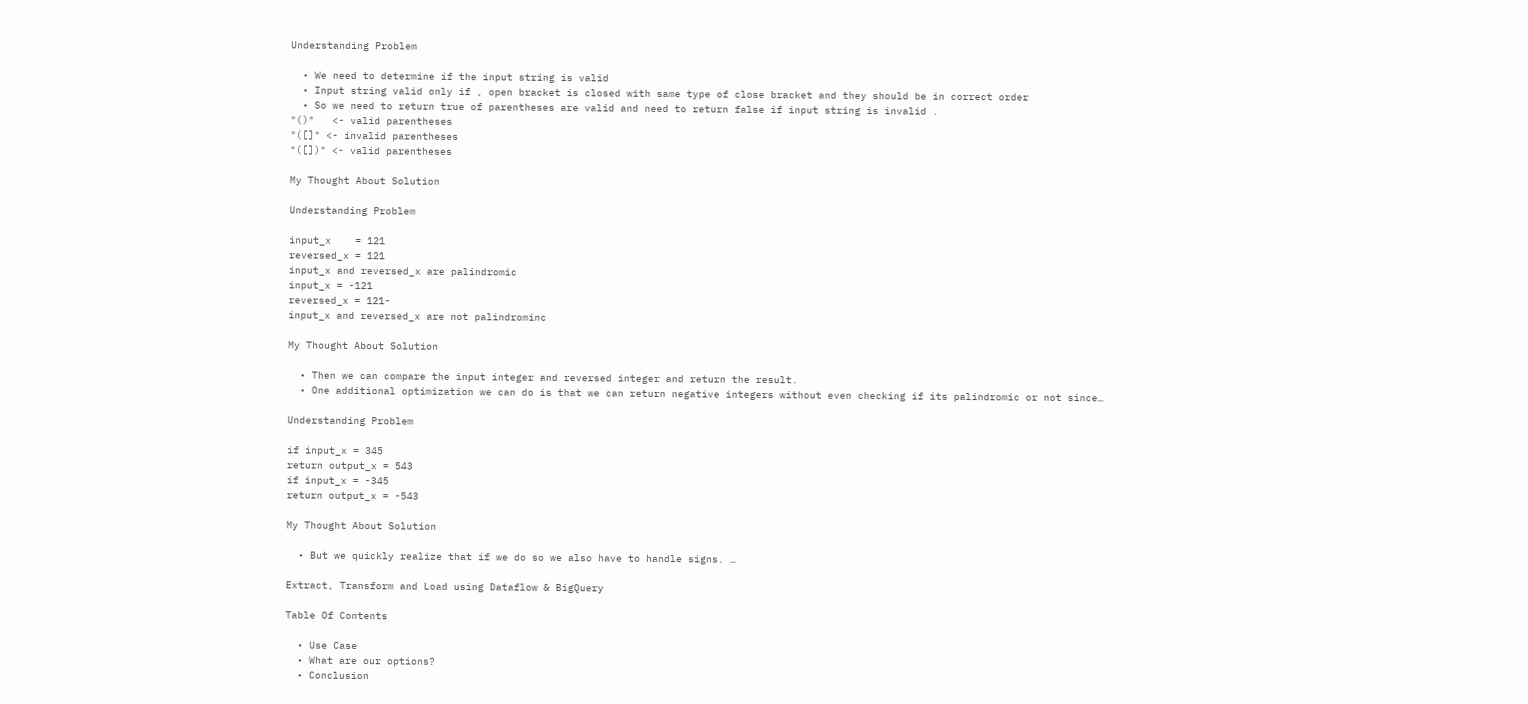Understanding Problem

  • We need to determine if the input string is valid
  • Input string valid only if , open bracket is closed with same type of close bracket and they should be in correct order
  • So we need to return true of parentheses are valid and need to return false if input string is invalid .
"()"   <- valid parentheses
"([]" <- invalid parentheses
"([])" <- valid parentheses

My Thought About Solution

Understanding Problem

input_x    = 121
reversed_x = 121
input_x and reversed_x are palindromic
input_x = -121
reversed_x = 121-
input_x and reversed_x are not palindrominc

My Thought About Solution

  • Then we can compare the input integer and reversed integer and return the result.
  • One additional optimization we can do is that we can return negative integers without even checking if its palindromic or not since…

Understanding Problem

if input_x = 345
return output_x = 543
if input_x = -345
return output_x = -543

My Thought About Solution

  • But we quickly realize that if we do so we also have to handle signs. …

Extract, Transform and Load using Dataflow & BigQuery

Table Of Contents

  • Use Case
  • What are our options?
  • Conclusion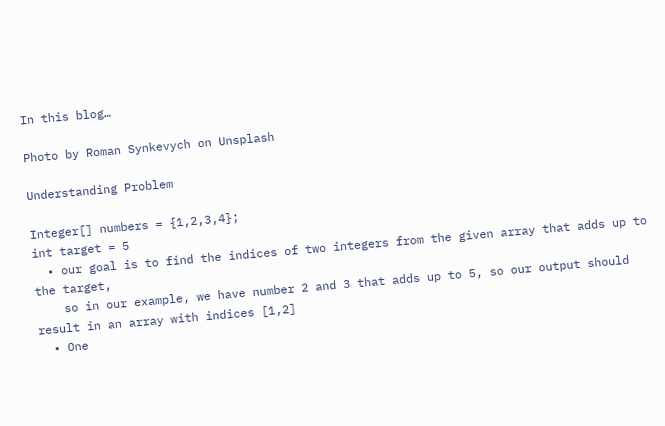In this blog…

Photo by Roman Synkevych on Unsplash

Understanding Problem

Integer[] numbers = {1,2,3,4};
int target = 5
  • our goal is to find the indices of two integers from the given array that adds up to the target,
    so in our example, we have number 2 and 3 that adds up to 5, so our output should result in an array with indices [1,2]
  • One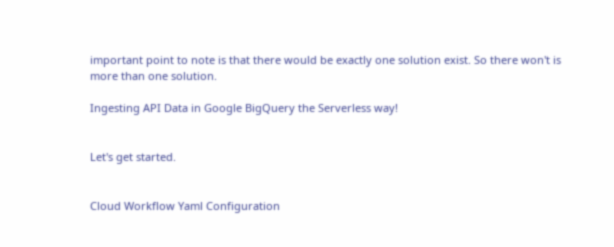important point to note is that there would be exactly one solution exist. So there won't is more than one solution.

Ingesting API Data in Google BigQuery the Serverless way!


Let's get started.


Cloud Workflow Yaml Configuration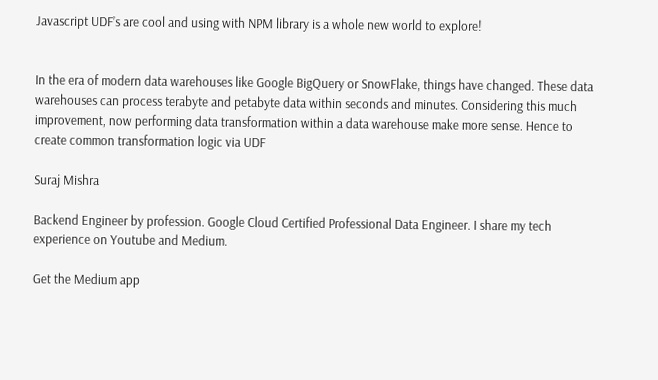Javascript UDF’s are cool and using with NPM library is a whole new world to explore!


In the era of modern data warehouses like Google BigQuery or SnowFlake, things have changed. These data warehouses can process terabyte and petabyte data within seconds and minutes. Considering this much improvement, now performing data transformation within a data warehouse make more sense. Hence to create common transformation logic via UDF

Suraj Mishra

Backend Engineer by profession. Google Cloud Certified Professional Data Engineer. I share my tech experience on Youtube and Medium.

Get the Medium app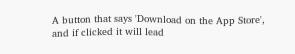A button that says 'Download on the App Store', and if clicked it will lead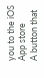you to the iOS App store
A button that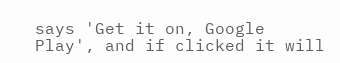says 'Get it on, Google Play', and if clicked it will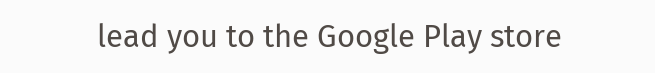lead you to the Google Play store